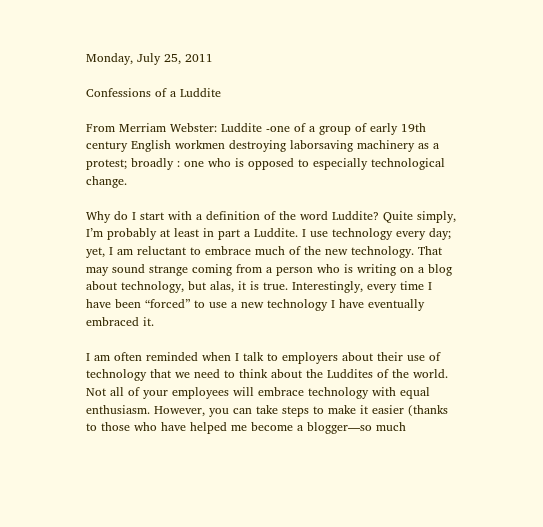Monday, July 25, 2011

Confessions of a Luddite

From Merriam Webster: Luddite -one of a group of early 19th century English workmen destroying laborsaving machinery as a protest; broadly : one who is opposed to especially technological change.

Why do I start with a definition of the word Luddite? Quite simply, I’m probably at least in part a Luddite. I use technology every day; yet, I am reluctant to embrace much of the new technology. That may sound strange coming from a person who is writing on a blog about technology, but alas, it is true. Interestingly, every time I have been “forced” to use a new technology I have eventually embraced it.

I am often reminded when I talk to employers about their use of technology that we need to think about the Luddites of the world. Not all of your employees will embrace technology with equal enthusiasm. However, you can take steps to make it easier (thanks to those who have helped me become a blogger—so much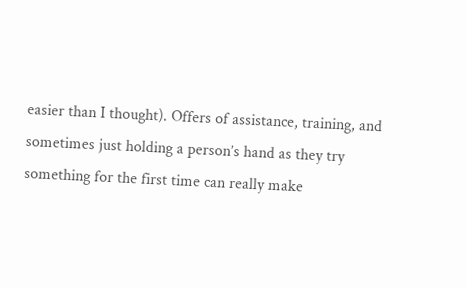easier than I thought). Offers of assistance, training, and sometimes just holding a person’s hand as they try something for the first time can really make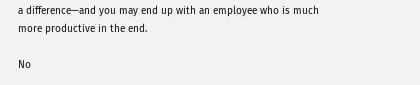a difference—and you may end up with an employee who is much more productive in the end.

No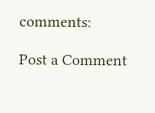comments:

Post a Comment